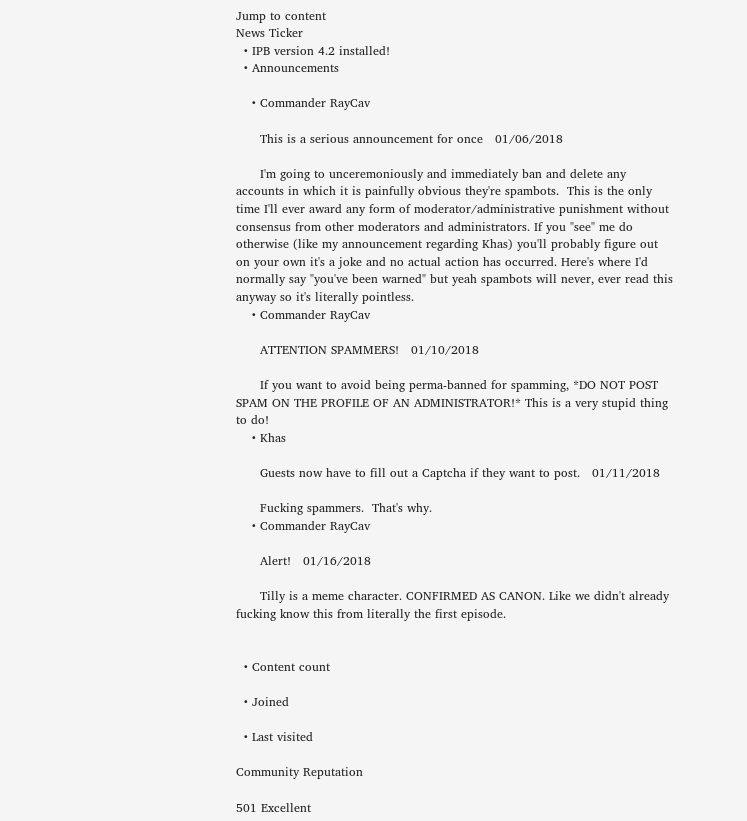Jump to content
News Ticker
  • IPB version 4.2 installed!
  • Announcements

    • Commander RayCav

      This is a serious announcement for once   01/06/2018

      I'm going to unceremoniously and immediately ban and delete any accounts in which it is painfully obvious they're spambots.  This is the only time I'll ever award any form of moderator/administrative punishment without consensus from other moderators and administrators. If you "see" me do otherwise (like my announcement regarding Khas) you'll probably figure out on your own it's a joke and no actual action has occurred. Here's where I'd normally say "you've been warned" but yeah spambots will never, ever read this anyway so it's literally pointless.
    • Commander RayCav

      ATTENTION SPAMMERS!   01/10/2018

      If you want to avoid being perma-banned for spamming, *DO NOT POST SPAM ON THE PROFILE OF AN ADMINISTRATOR!* This is a very stupid thing to do!
    • Khas

      Guests now have to fill out a Captcha if they want to post.   01/11/2018

      Fucking spammers.  That's why.
    • Commander RayCav

      Alert!   01/16/2018

      Tilly is a meme character. CONFIRMED AS CANON. Like we didn't already fucking know this from literally the first episode.


  • Content count

  • Joined

  • Last visited

Community Reputation

501 Excellent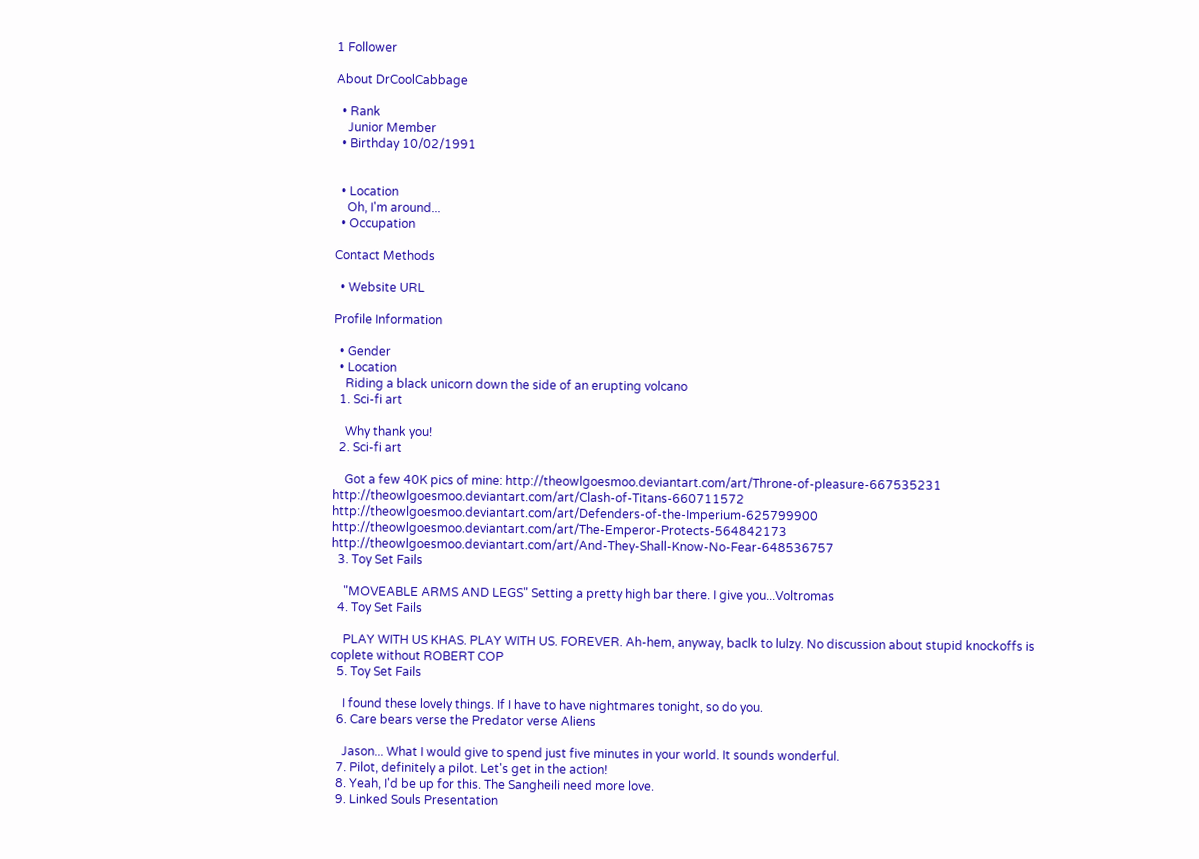1 Follower

About DrCoolCabbage

  • Rank
    Junior Member
  • Birthday 10/02/1991


  • Location
    Oh, I'm around...
  • Occupation

Contact Methods

  • Website URL

Profile Information

  • Gender
  • Location
    Riding a black unicorn down the side of an erupting volcano
  1. Sci-fi art

    Why thank you!
  2. Sci-fi art

    Got a few 40K pics of mine: http://theowlgoesmoo.deviantart.com/art/Throne-of-pleasure-667535231 http://theowlgoesmoo.deviantart.com/art/Clash-of-Titans-660711572 http://theowlgoesmoo.deviantart.com/art/Defenders-of-the-Imperium-625799900 http://theowlgoesmoo.deviantart.com/art/The-Emperor-Protects-564842173 http://theowlgoesmoo.deviantart.com/art/And-They-Shall-Know-No-Fear-648536757
  3. Toy Set Fails

    "MOVEABLE ARMS AND LEGS" Setting a pretty high bar there. I give you...Voltromas
  4. Toy Set Fails

    PLAY WITH US KHAS. PLAY WITH US. FOREVER. Ah-hem, anyway, baclk to lulzy. No discussion about stupid knockoffs is coplete without ROBERT COP
  5. Toy Set Fails

    I found these lovely things. If I have to have nightmares tonight, so do you.
  6. Care bears verse the Predator verse Aliens

    Jason... What I would give to spend just five minutes in your world. It sounds wonderful.
  7. Pilot, definitely a pilot. Let's get in the action!
  8. Yeah, I'd be up for this. The Sangheili need more love.
  9. Linked Souls Presentation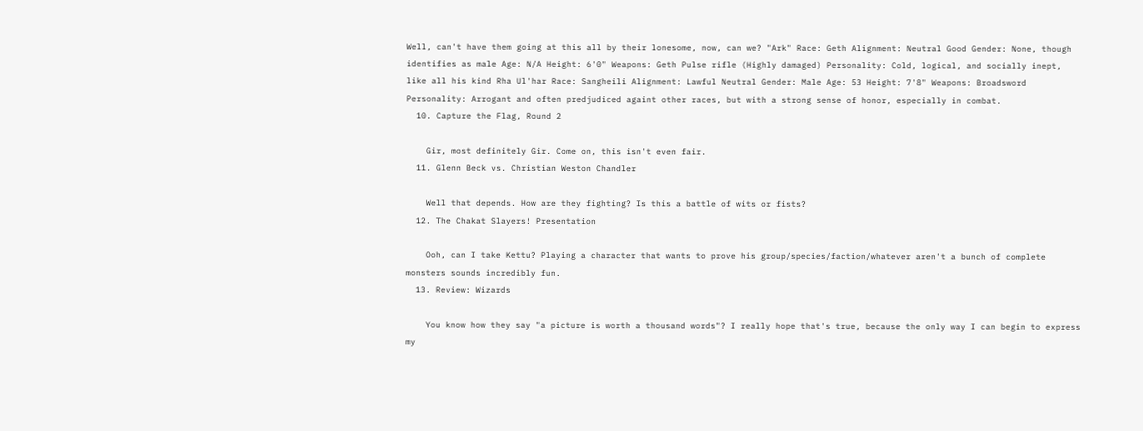Well, can't have them going at this all by their lonesome, now, can we? "Ark" Race: Geth Alignment: Neutral Good Gender: None, though identifies as male Age: N/A Height: 6'0" Weapons: Geth Pulse rifle (Highly damaged) Personality: Cold, logical, and socially inept, like all his kind Rha Ul'har Race: Sangheili Alignment: Lawful Neutral Gender: Male Age: 53 Height: 7'8" Weapons: Broadsword Personality: Arrogant and often predjudiced againt other races, but with a strong sense of honor, especially in combat.
  10. Capture the Flag, Round 2

    Gir, most definitely Gir. Come on, this isn't even fair.
  11. Glenn Beck vs. Christian Weston Chandler

    Well that depends. How are they fighting? Is this a battle of wits or fists?
  12. The Chakat Slayers! Presentation

    Ooh, can I take Kettu? Playing a character that wants to prove his group/species/faction/whatever aren't a bunch of complete monsters sounds incredibly fun.
  13. Review: Wizards

    You know how they say "a picture is worth a thousand words"? I really hope that's true, because the only way I can begin to express my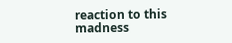reaction to this madness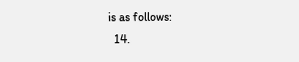is as follows:
  14.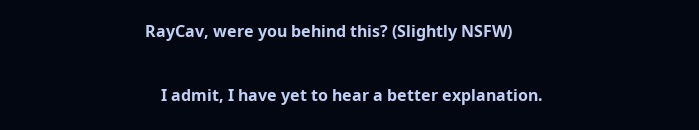RayCav, were you behind this? (Slightly NSFW)

    I admit, I have yet to hear a better explanation.